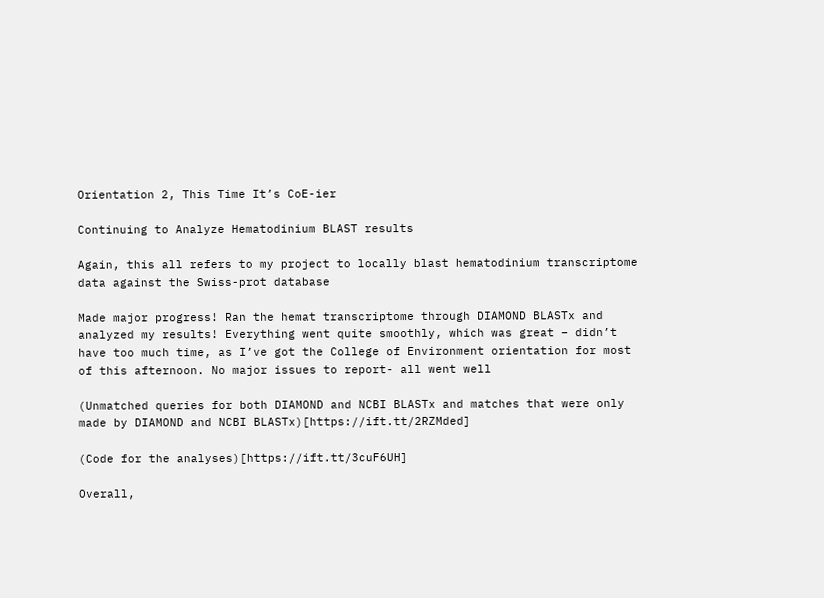Orientation 2, This Time It’s CoE-ier

Continuing to Analyze Hematodinium BLAST results

Again, this all refers to my project to locally blast hematodinium transcriptome data against the Swiss-prot database

Made major progress! Ran the hemat transcriptome through DIAMOND BLASTx and analyzed my results! Everything went quite smoothly, which was great – didn’t have too much time, as I’ve got the College of Environment orientation for most of this afternoon. No major issues to report- all went well

(Unmatched queries for both DIAMOND and NCBI BLASTx and matches that were only made by DIAMOND and NCBI BLASTx)[https://ift.tt/2RZMded]

(Code for the analyses)[https://ift.tt/3cuF6UH]

Overall,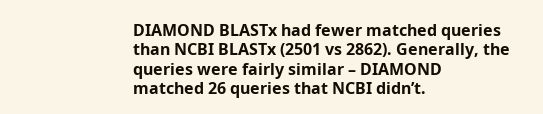DIAMOND BLASTx had fewer matched queries than NCBI BLASTx (2501 vs 2862). Generally, the queries were fairly similar – DIAMOND matched 26 queries that NCBI didn’t.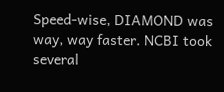Speed-wise, DIAMOND was way, way faster. NCBI took several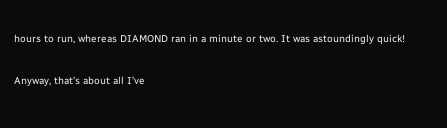hours to run, whereas DIAMOND ran in a minute or two. It was astoundingly quick!

Anyway, that’s about all I’ve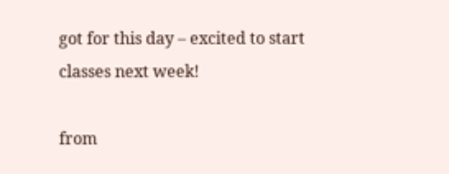got for this day – excited to start classes next week!

from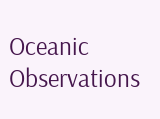Oceanic Observations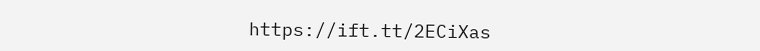https://ift.tt/2ECiXas